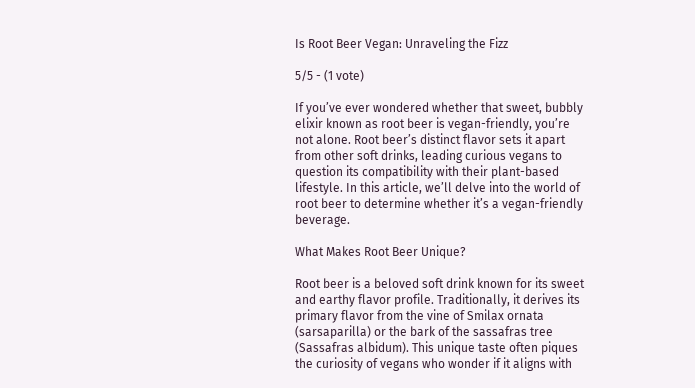Is Root Beer Vegan: Unraveling the Fizz

5/5 - (1 vote)

If you’ve ever wondered whether that sweet, bubbly elixir known as root beer is vegan-friendly, you’re not alone. Root beer’s distinct flavor sets it apart from other soft drinks, leading curious vegans to question its compatibility with their plant-based lifestyle. In this article, we’ll delve into the world of root beer to determine whether it’s a vegan-friendly beverage.

What Makes Root Beer Unique?

Root beer is a beloved soft drink known for its sweet and earthy flavor profile. Traditionally, it derives its primary flavor from the vine of Smilax ornata (sarsaparilla) or the bark of the sassafras tree (Sassafras albidum). This unique taste often piques the curiosity of vegans who wonder if it aligns with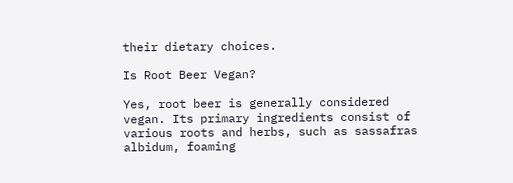their dietary choices.

Is Root Beer Vegan?

Yes, root beer is generally considered vegan. Its primary ingredients consist of various roots and herbs, such as sassafras albidum, foaming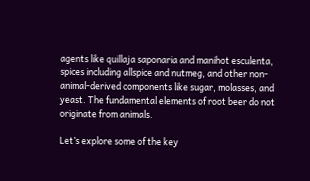agents like quillaja saponaria and manihot esculenta, spices including allspice and nutmeg, and other non-animal-derived components like sugar, molasses, and yeast. The fundamental elements of root beer do not originate from animals.

Let’s explore some of the key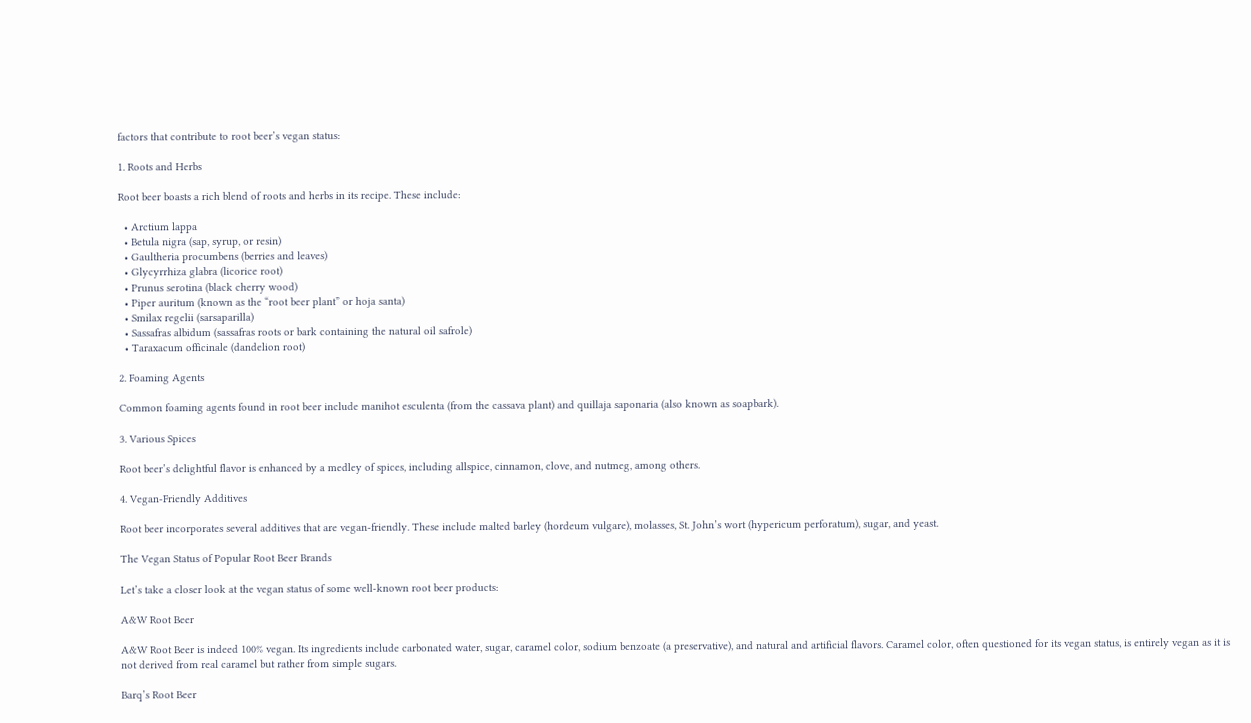factors that contribute to root beer’s vegan status:

1. Roots and Herbs

Root beer boasts a rich blend of roots and herbs in its recipe. These include:

  • Arctium lappa
  • Betula nigra (sap, syrup, or resin)
  • Gaultheria procumbens (berries and leaves)
  • Glycyrrhiza glabra (licorice root)
  • Prunus serotina (black cherry wood)
  • Piper auritum (known as the “root beer plant” or hoja santa)
  • Smilax regelii (sarsaparilla)
  • Sassafras albidum (sassafras roots or bark containing the natural oil safrole)
  • Taraxacum officinale (dandelion root)

2. Foaming Agents

Common foaming agents found in root beer include manihot esculenta (from the cassava plant) and quillaja saponaria (also known as soapbark).

3. Various Spices

Root beer’s delightful flavor is enhanced by a medley of spices, including allspice, cinnamon, clove, and nutmeg, among others.

4. Vegan-Friendly Additives

Root beer incorporates several additives that are vegan-friendly. These include malted barley (hordeum vulgare), molasses, St. John’s wort (hypericum perforatum), sugar, and yeast.

The Vegan Status of Popular Root Beer Brands

Let’s take a closer look at the vegan status of some well-known root beer products:

A&W Root Beer

A&W Root Beer is indeed 100% vegan. Its ingredients include carbonated water, sugar, caramel color, sodium benzoate (a preservative), and natural and artificial flavors. Caramel color, often questioned for its vegan status, is entirely vegan as it is not derived from real caramel but rather from simple sugars.

Barq’s Root Beer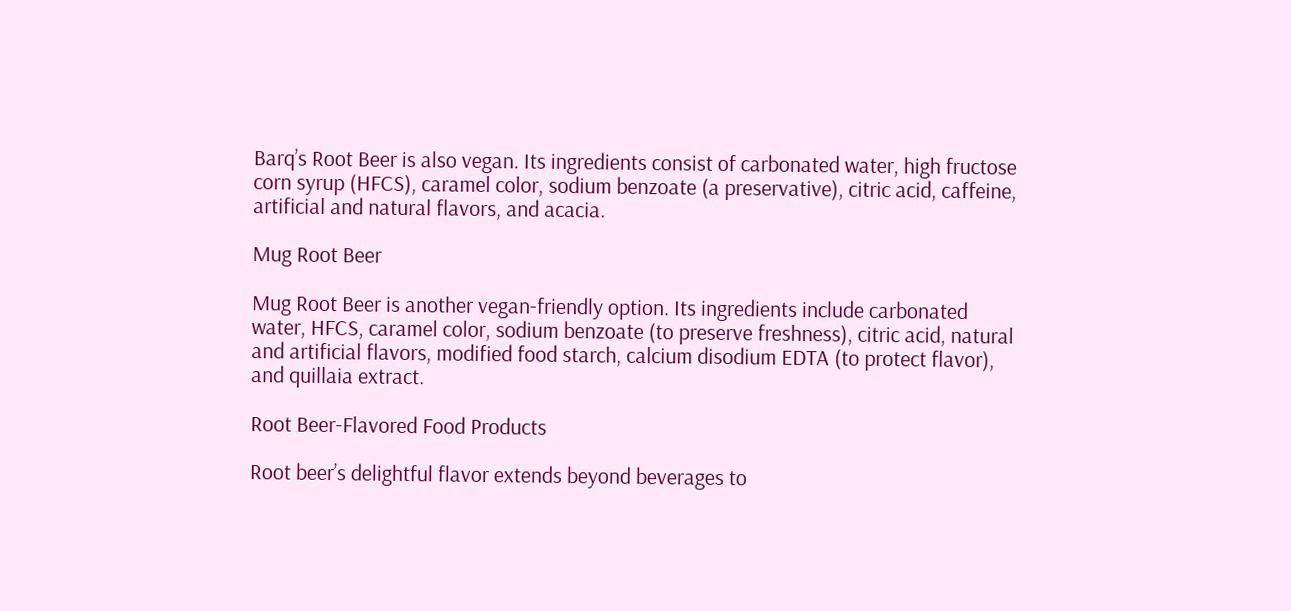Barq’s Root Beer is also vegan. Its ingredients consist of carbonated water, high fructose corn syrup (HFCS), caramel color, sodium benzoate (a preservative), citric acid, caffeine, artificial and natural flavors, and acacia.

Mug Root Beer

Mug Root Beer is another vegan-friendly option. Its ingredients include carbonated water, HFCS, caramel color, sodium benzoate (to preserve freshness), citric acid, natural and artificial flavors, modified food starch, calcium disodium EDTA (to protect flavor), and quillaia extract.

Root Beer-Flavored Food Products

Root beer’s delightful flavor extends beyond beverages to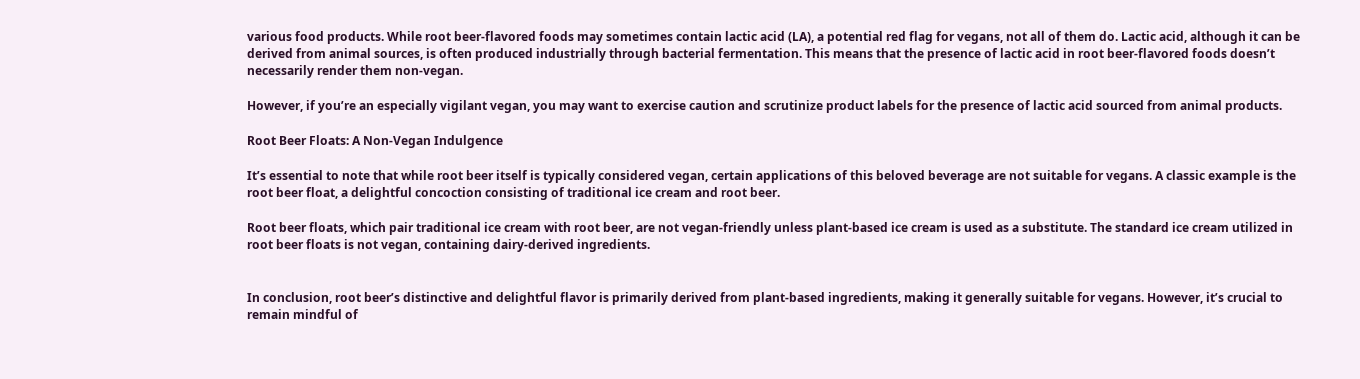various food products. While root beer-flavored foods may sometimes contain lactic acid (LA), a potential red flag for vegans, not all of them do. Lactic acid, although it can be derived from animal sources, is often produced industrially through bacterial fermentation. This means that the presence of lactic acid in root beer-flavored foods doesn’t necessarily render them non-vegan.

However, if you’re an especially vigilant vegan, you may want to exercise caution and scrutinize product labels for the presence of lactic acid sourced from animal products.

Root Beer Floats: A Non-Vegan Indulgence

It’s essential to note that while root beer itself is typically considered vegan, certain applications of this beloved beverage are not suitable for vegans. A classic example is the root beer float, a delightful concoction consisting of traditional ice cream and root beer.

Root beer floats, which pair traditional ice cream with root beer, are not vegan-friendly unless plant-based ice cream is used as a substitute. The standard ice cream utilized in root beer floats is not vegan, containing dairy-derived ingredients.


In conclusion, root beer’s distinctive and delightful flavor is primarily derived from plant-based ingredients, making it generally suitable for vegans. However, it’s crucial to remain mindful of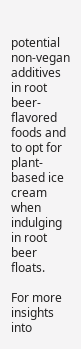potential non-vegan additives in root beer-flavored foods and to opt for plant-based ice cream when indulging in root beer floats.

For more insights into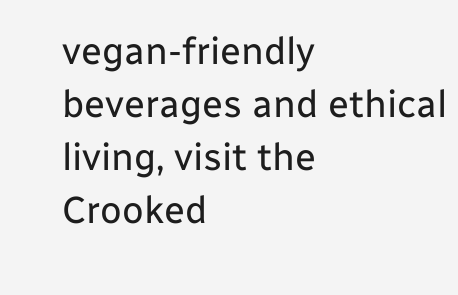vegan-friendly beverages and ethical living, visit the Crooked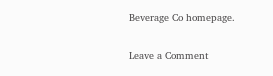Beverage Co homepage.

Leave a Comment